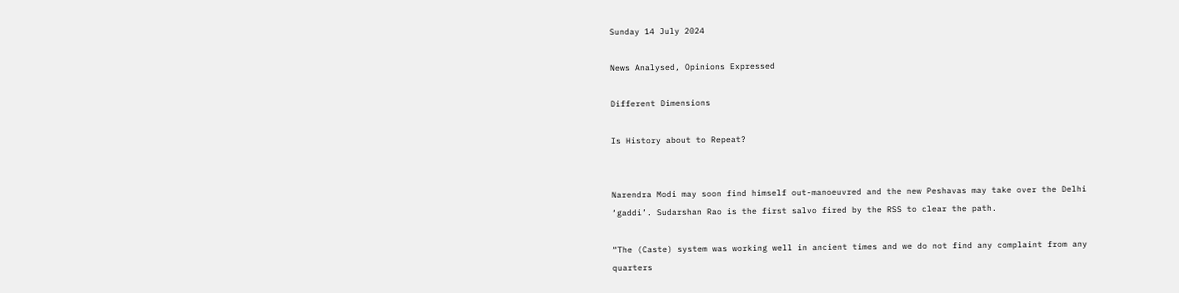Sunday 14 July 2024

News Analysed, Opinions Expressed

Different Dimensions

Is History about to Repeat?


Narendra Modi may soon find himself out-manoeuvred and the new Peshavas may take over the Delhi ‘gaddi’. Sudarshan Rao is the first salvo fired by the RSS to clear the path.

“The (Caste) system was working well in ancient times and we do not find any complaint from any quarters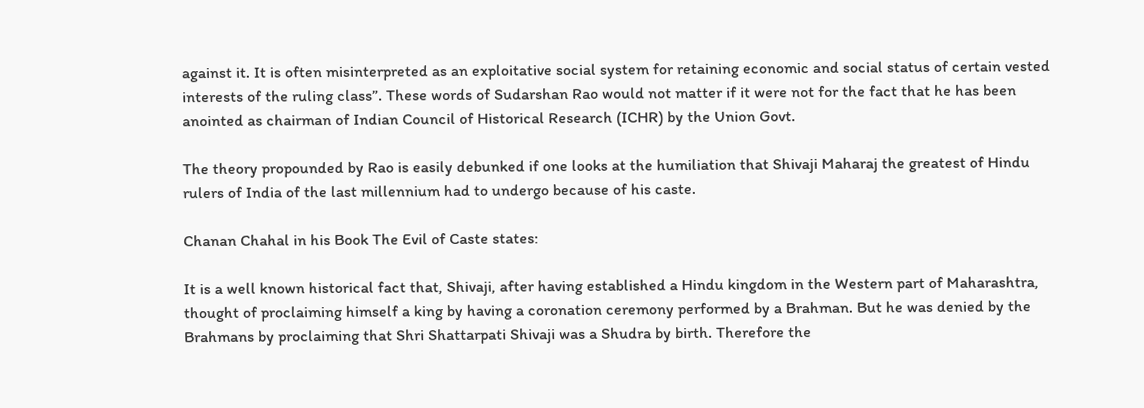against it. It is often misinterpreted as an exploitative social system for retaining economic and social status of certain vested interests of the ruling class”. These words of Sudarshan Rao would not matter if it were not for the fact that he has been anointed as chairman of Indian Council of Historical Research (ICHR) by the Union Govt.

The theory propounded by Rao is easily debunked if one looks at the humiliation that Shivaji Maharaj the greatest of Hindu rulers of India of the last millennium had to undergo because of his caste.

Chanan Chahal in his Book The Evil of Caste states:

It is a well known historical fact that, Shivaji, after having established a Hindu kingdom in the Western part of Maharashtra, thought of proclaiming himself a king by having a coronation ceremony performed by a Brahman. But he was denied by the Brahmans by proclaiming that Shri Shattarpati Shivaji was a Shudra by birth. Therefore the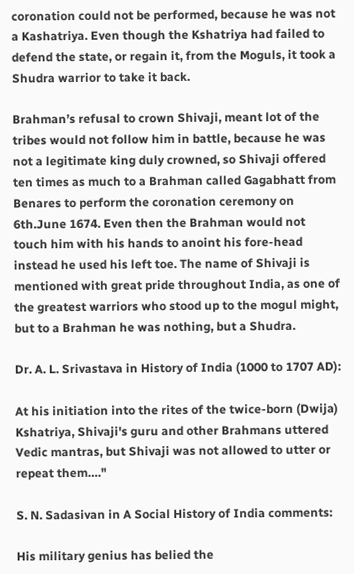coronation could not be performed, because he was not a Kashatriya. Even though the Kshatriya had failed to defend the state, or regain it, from the Moguls, it took a Shudra warrior to take it back.

Brahman’s refusal to crown Shivaji, meant lot of the tribes would not follow him in battle, because he was not a legitimate king duly crowned, so Shivaji offered ten times as much to a Brahman called Gagabhatt from Benares to perform the coronation ceremony on 6th.June 1674. Even then the Brahman would not touch him with his hands to anoint his fore-head instead he used his left toe. The name of Shivaji is mentioned with great pride throughout India, as one of the greatest warriors who stood up to the mogul might, but to a Brahman he was nothing, but a Shudra.

Dr. A. L. Srivastava in History of India (1000 to 1707 AD):

At his initiation into the rites of the twice-born (Dwija) Kshatriya, Shivaji's guru and other Brahmans uttered Vedic mantras, but Shivaji was not allowed to utter or repeat them…."

S. N. Sadasivan in A Social History of India comments:

His military genius has belied the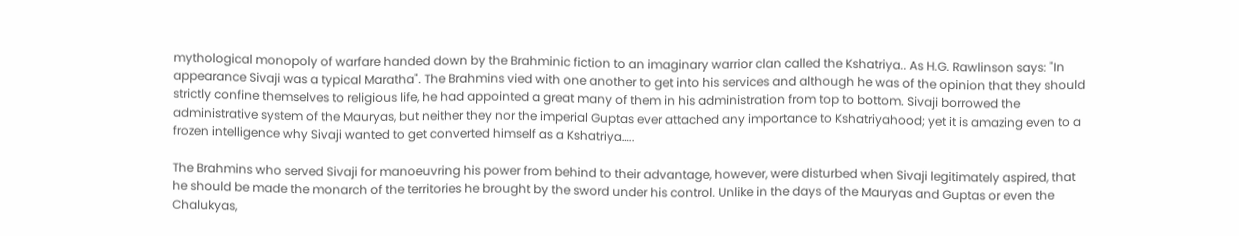mythological monopoly of warfare handed down by the Brahminic fiction to an imaginary warrior clan called the Kshatriya.. As H.G. Rawlinson says: "In appearance Sivaji was a typical Maratha". The Brahmins vied with one another to get into his services and although he was of the opinion that they should strictly confine themselves to religious life, he had appointed a great many of them in his administration from top to bottom. Sivaji borrowed the administrative system of the Mauryas, but neither they nor the imperial Guptas ever attached any importance to Kshatriyahood; yet it is amazing even to a frozen intelligence why Sivaji wanted to get converted himself as a Kshatriya…..

The Brahmins who served Sivaji for manoeuvring his power from behind to their advantage, however, were disturbed when Sivaji legitimately aspired, that he should be made the monarch of the territories he brought by the sword under his control. Unlike in the days of the Mauryas and Guptas or even the Chalukyas,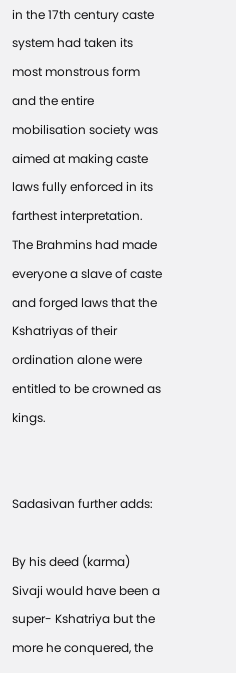in the 17th century caste system had taken its most monstrous form and the entire mobilisation society was aimed at making caste laws fully enforced in its farthest interpretation. The Brahmins had made everyone a slave of caste and forged laws that the Kshatriyas of their ordination alone were entitled to be crowned as kings.


Sadasivan further adds:

By his deed (karma) Sivaji would have been a super- Kshatriya but the more he conquered, the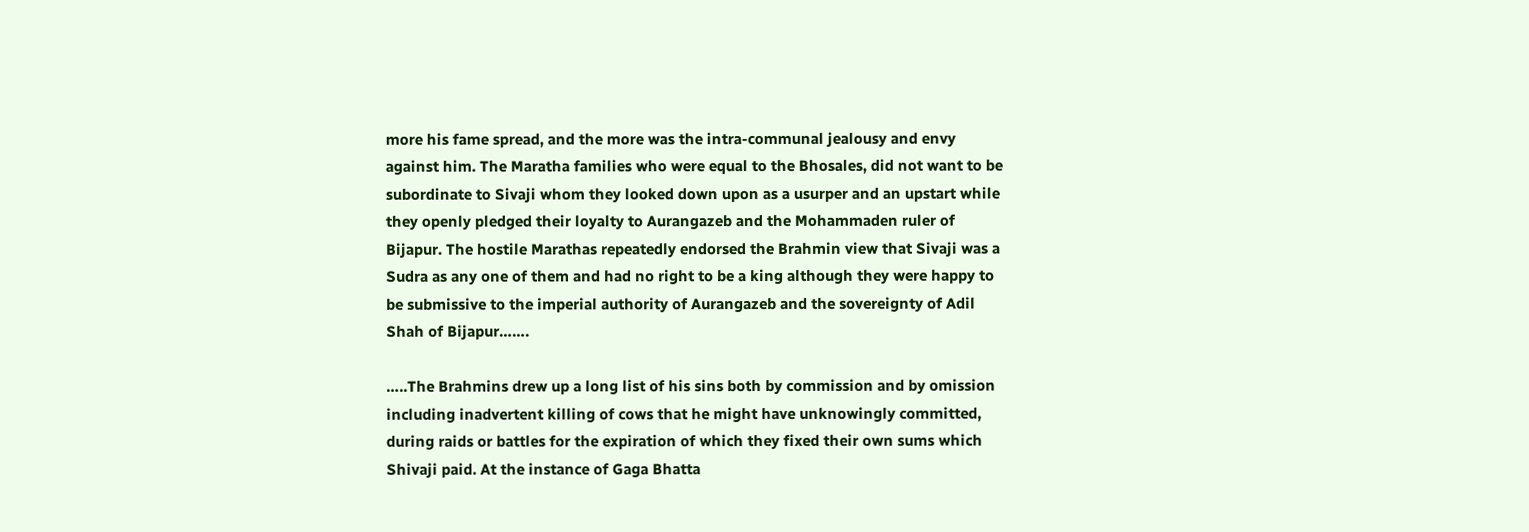more his fame spread, and the more was the intra-communal jealousy and envy against him. The Maratha families who were equal to the Bhosales, did not want to be subordinate to Sivaji whom they looked down upon as a usurper and an upstart while they openly pledged their loyalty to Aurangazeb and the Mohammaden ruler of Bijapur. The hostile Marathas repeatedly endorsed the Brahmin view that Sivaji was a Sudra as any one of them and had no right to be a king although they were happy to be submissive to the imperial authority of Aurangazeb and the sovereignty of Adil Shah of Bijapur…….

…..The Brahmins drew up a long list of his sins both by commission and by omission including inadvertent killing of cows that he might have unknowingly committed, during raids or battles for the expiration of which they fixed their own sums which Shivaji paid. At the instance of Gaga Bhatta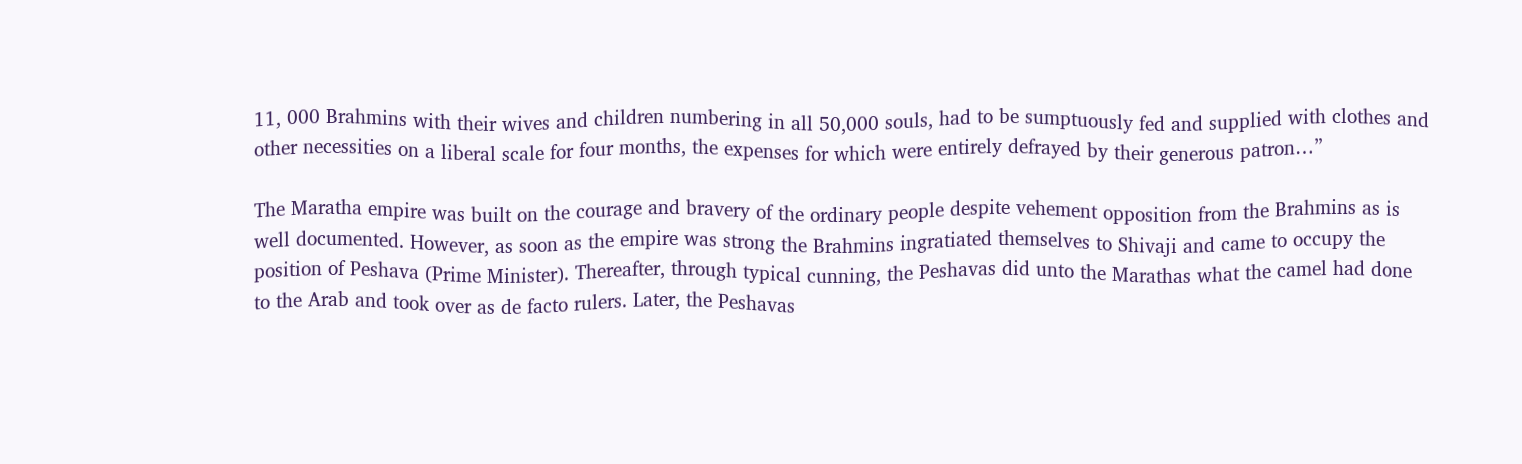11, 000 Brahmins with their wives and children numbering in all 50,000 souls, had to be sumptuously fed and supplied with clothes and other necessities on a liberal scale for four months, the expenses for which were entirely defrayed by their generous patron…”

The Maratha empire was built on the courage and bravery of the ordinary people despite vehement opposition from the Brahmins as is well documented. However, as soon as the empire was strong the Brahmins ingratiated themselves to Shivaji and came to occupy the position of Peshava (Prime Minister). Thereafter, through typical cunning, the Peshavas did unto the Marathas what the camel had done to the Arab and took over as de facto rulers. Later, the Peshavas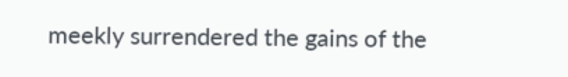meekly surrendered the gains of the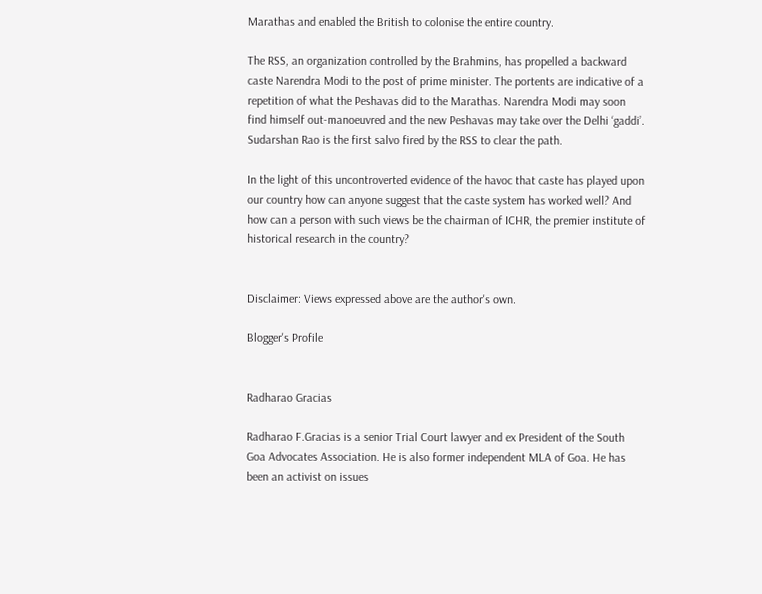Marathas and enabled the British to colonise the entire country.

The RSS, an organization controlled by the Brahmins, has propelled a backward caste Narendra Modi to the post of prime minister. The portents are indicative of a repetition of what the Peshavas did to the Marathas. Narendra Modi may soon find himself out-manoeuvred and the new Peshavas may take over the Delhi ‘gaddi’. Sudarshan Rao is the first salvo fired by the RSS to clear the path.

In the light of this uncontroverted evidence of the havoc that caste has played upon our country how can anyone suggest that the caste system has worked well? And how can a person with such views be the chairman of ICHR, the premier institute of historical research in the country?


Disclaimer: Views expressed above are the author's own.

Blogger's Profile


Radharao Gracias

Radharao F.Gracias is a senior Trial Court lawyer and ex President of the South Goa Advocates Association. He is also former independent MLA of Goa. He has been an activist on issues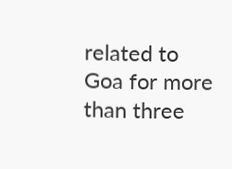related to Goa for more than three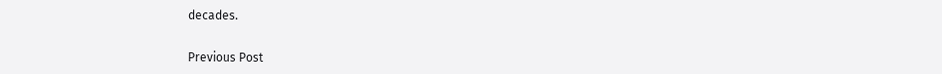decades.


Previous Post